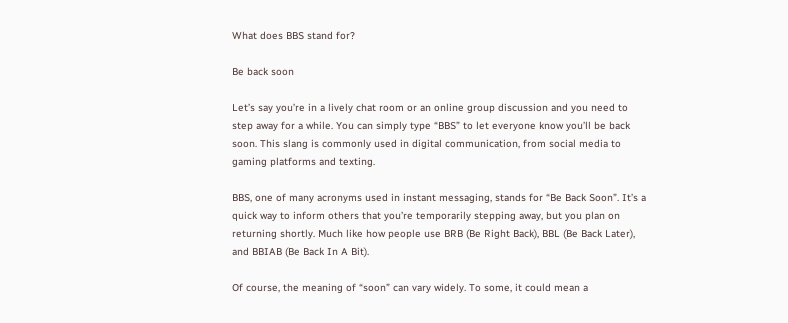What does BBS stand for?

Be back soon

Let’s say you’re in a lively chat room or an online group discussion and you need to step away for a while. You can simply type “BBS” to let everyone know you’ll be back soon. This slang is commonly used in digital communication, from social media to gaming platforms and texting.

BBS, one of many acronyms used in instant messaging, stands for “Be Back Soon”. It’s a quick way to inform others that you’re temporarily stepping away, but you plan on returning shortly. Much like how people use BRB (Be Right Back), BBL (Be Back Later), and BBIAB (Be Back In A Bit).

Of course, the meaning of “soon” can vary widely. To some, it could mean a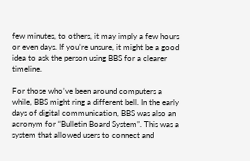few minutes, to others, it may imply a few hours or even days. If you’re unsure, it might be a good idea to ask the person using BBS for a clearer timeline.

For those who’ve been around computers a while, BBS might ring a different bell. In the early days of digital communication, BBS was also an acronym for “Bulletin Board System”. This was a system that allowed users to connect and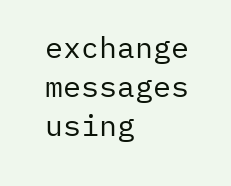exchange messages using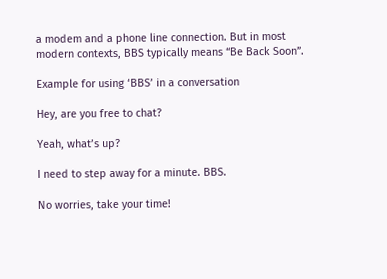a modem and a phone line connection. But in most modern contexts, BBS typically means “Be Back Soon”.

Example for using ‘BBS’ in a conversation

Hey, are you free to chat?

Yeah, what’s up?

I need to step away for a minute. BBS.

No worries, take your time!